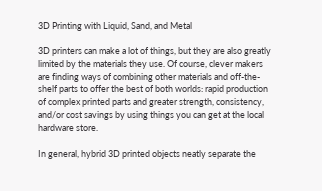3D Printing with Liquid, Sand, and Metal

3D printers can make a lot of things, but they are also greatly limited by the materials they use. Of course, clever makers are finding ways of combining other materials and off-the-shelf parts to offer the best of both worlds: rapid production of complex printed parts and greater strength, consistency, and/or cost savings by using things you can get at the local hardware store.

In general, hybrid 3D printed objects neatly separate the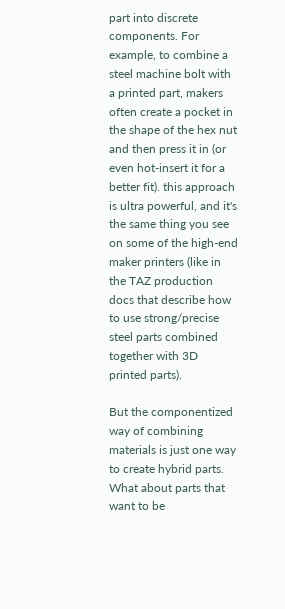part into discrete components. For example, to combine a steel machine bolt with a printed part, makers often create a pocket in the shape of the hex nut and then press it in (or even hot-insert it for a better fit). this approach is ultra powerful, and it's the same thing you see on some of the high-end maker printers (like in the TAZ production docs that describe how to use strong/precise steel parts combined together with 3D printed parts).

But the componentized way of combining materials is just one way to create hybrid parts. What about parts that want to be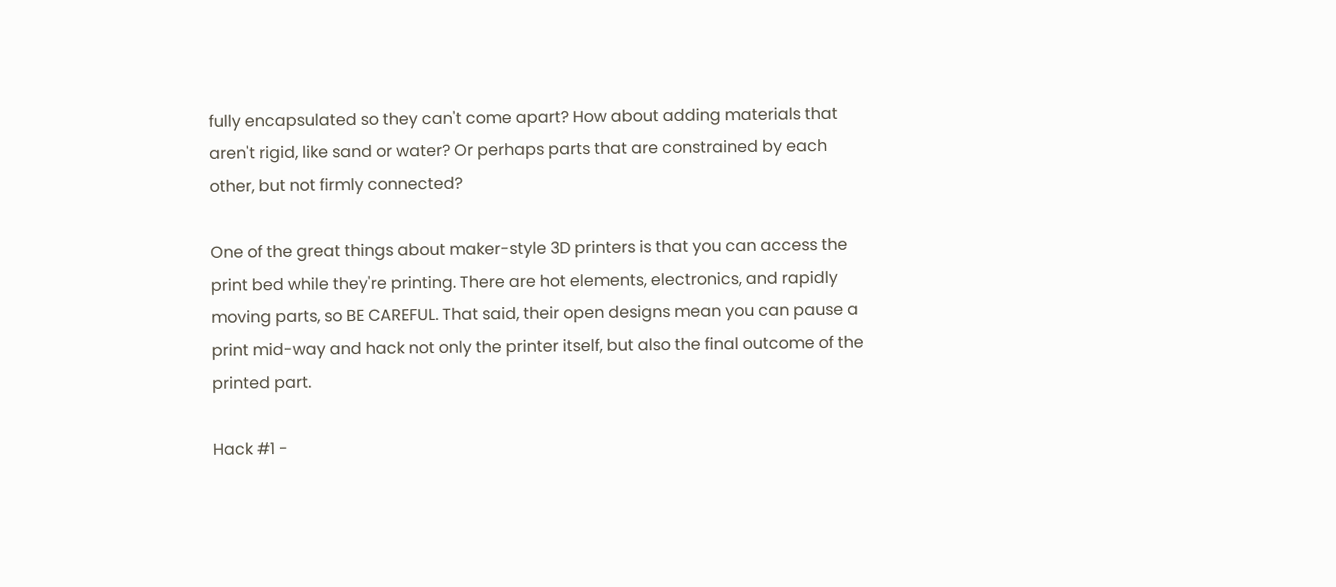fully encapsulated so they can't come apart? How about adding materials that aren't rigid, like sand or water? Or perhaps parts that are constrained by each other, but not firmly connected?

One of the great things about maker-style 3D printers is that you can access the print bed while they're printing. There are hot elements, electronics, and rapidly moving parts, so BE CAREFUL. That said, their open designs mean you can pause a print mid-way and hack not only the printer itself, but also the final outcome of the printed part.

Hack #1 -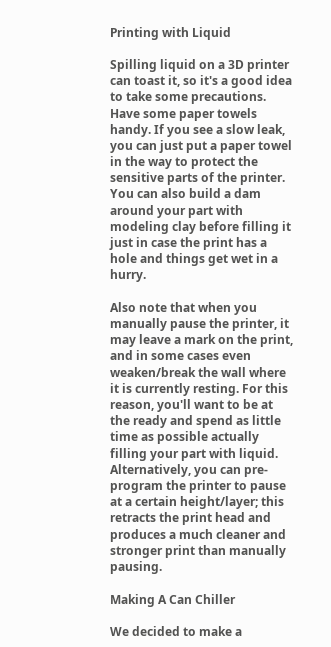Printing with Liquid

Spilling liquid on a 3D printer can toast it, so it's a good idea to take some precautions. Have some paper towels handy. If you see a slow leak, you can just put a paper towel in the way to protect the sensitive parts of the printer. You can also build a dam around your part with modeling clay before filling it just in case the print has a hole and things get wet in a hurry.

Also note that when you manually pause the printer, it may leave a mark on the print, and in some cases even weaken/break the wall where it is currently resting. For this reason, you'll want to be at the ready and spend as little time as possible actually filling your part with liquid. Alternatively, you can pre-program the printer to pause at a certain height/layer; this retracts the print head and produces a much cleaner and stronger print than manually pausing.

Making A Can Chiller

We decided to make a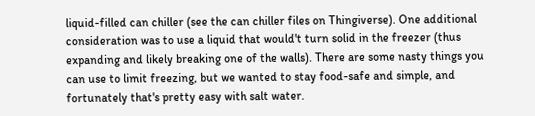liquid-filled can chiller (see the can chiller files on Thingiverse). One additional consideration was to use a liquid that would't turn solid in the freezer (thus expanding and likely breaking one of the walls). There are some nasty things you can use to limit freezing, but we wanted to stay food-safe and simple, and fortunately that's pretty easy with salt water.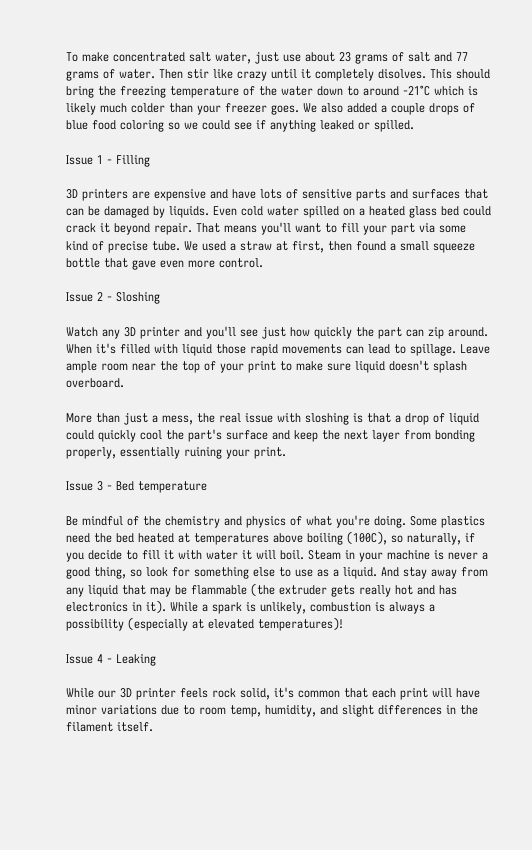To make concentrated salt water, just use about 23 grams of salt and 77 grams of water. Then stir like crazy until it completely disolves. This should bring the freezing temperature of the water down to around -21°C which is likely much colder than your freezer goes. We also added a couple drops of blue food coloring so we could see if anything leaked or spilled.

Issue 1 - Filling

3D printers are expensive and have lots of sensitive parts and surfaces that can be damaged by liquids. Even cold water spilled on a heated glass bed could crack it beyond repair. That means you'll want to fill your part via some kind of precise tube. We used a straw at first, then found a small squeeze bottle that gave even more control.

Issue 2 - Sloshing

Watch any 3D printer and you'll see just how quickly the part can zip around. When it's filled with liquid those rapid movements can lead to spillage. Leave ample room near the top of your print to make sure liquid doesn't splash overboard.

More than just a mess, the real issue with sloshing is that a drop of liquid could quickly cool the part's surface and keep the next layer from bonding properly, essentially ruining your print.

Issue 3 - Bed temperature

Be mindful of the chemistry and physics of what you're doing. Some plastics need the bed heated at temperatures above boiling (100C), so naturally, if you decide to fill it with water it will boil. Steam in your machine is never a good thing, so look for something else to use as a liquid. And stay away from any liquid that may be flammable (the extruder gets really hot and has electronics in it). While a spark is unlikely, combustion is always a possibility (especially at elevated temperatures)!

Issue 4 - Leaking

While our 3D printer feels rock solid, it's common that each print will have minor variations due to room temp, humidity, and slight differences in the filament itself.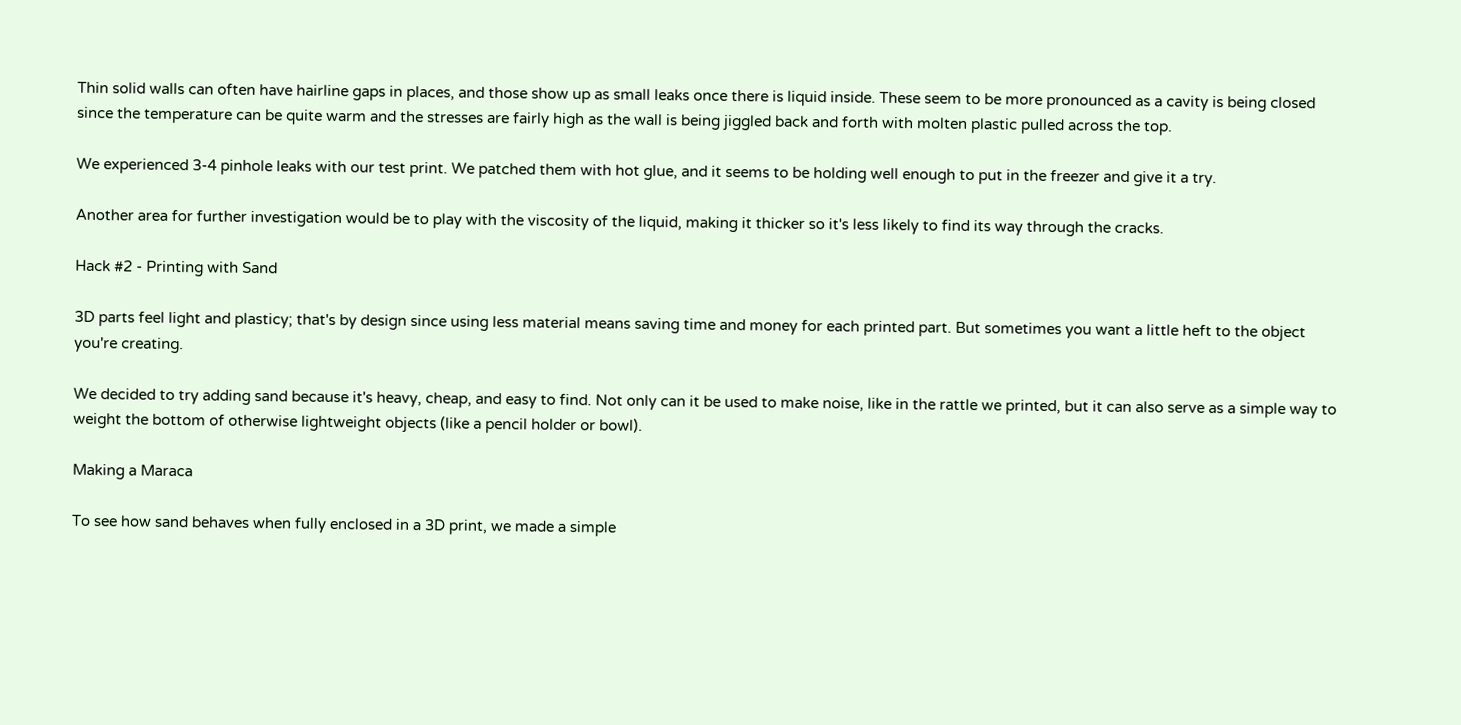Thin solid walls can often have hairline gaps in places, and those show up as small leaks once there is liquid inside. These seem to be more pronounced as a cavity is being closed since the temperature can be quite warm and the stresses are fairly high as the wall is being jiggled back and forth with molten plastic pulled across the top.

We experienced 3-4 pinhole leaks with our test print. We patched them with hot glue, and it seems to be holding well enough to put in the freezer and give it a try.

Another area for further investigation would be to play with the viscosity of the liquid, making it thicker so it's less likely to find its way through the cracks.

Hack #2 - Printing with Sand

3D parts feel light and plasticy; that's by design since using less material means saving time and money for each printed part. But sometimes you want a little heft to the object you're creating.

We decided to try adding sand because it's heavy, cheap, and easy to find. Not only can it be used to make noise, like in the rattle we printed, but it can also serve as a simple way to weight the bottom of otherwise lightweight objects (like a pencil holder or bowl).

Making a Maraca

To see how sand behaves when fully enclosed in a 3D print, we made a simple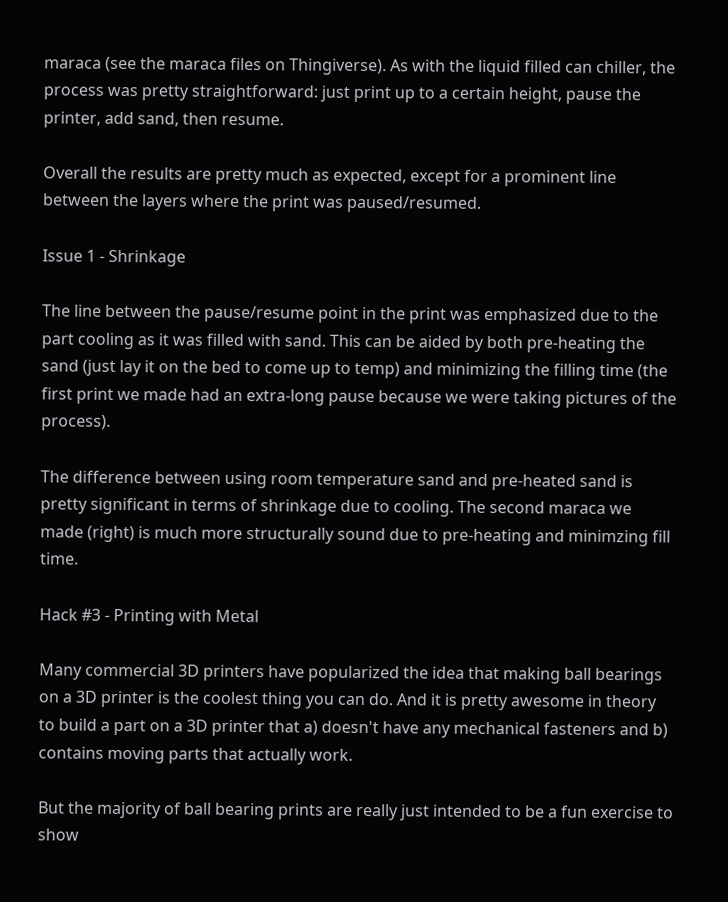maraca (see the maraca files on Thingiverse). As with the liquid filled can chiller, the process was pretty straightforward: just print up to a certain height, pause the printer, add sand, then resume.

Overall the results are pretty much as expected, except for a prominent line between the layers where the print was paused/resumed.

Issue 1 - Shrinkage

The line between the pause/resume point in the print was emphasized due to the part cooling as it was filled with sand. This can be aided by both pre-heating the sand (just lay it on the bed to come up to temp) and minimizing the filling time (the first print we made had an extra-long pause because we were taking pictures of the process).

The difference between using room temperature sand and pre-heated sand is pretty significant in terms of shrinkage due to cooling. The second maraca we made (right) is much more structurally sound due to pre-heating and minimzing fill time.

Hack #3 - Printing with Metal

Many commercial 3D printers have popularized the idea that making ball bearings on a 3D printer is the coolest thing you can do. And it is pretty awesome in theory to build a part on a 3D printer that a) doesn't have any mechanical fasteners and b) contains moving parts that actually work.

But the majority of ball bearing prints are really just intended to be a fun exercise to show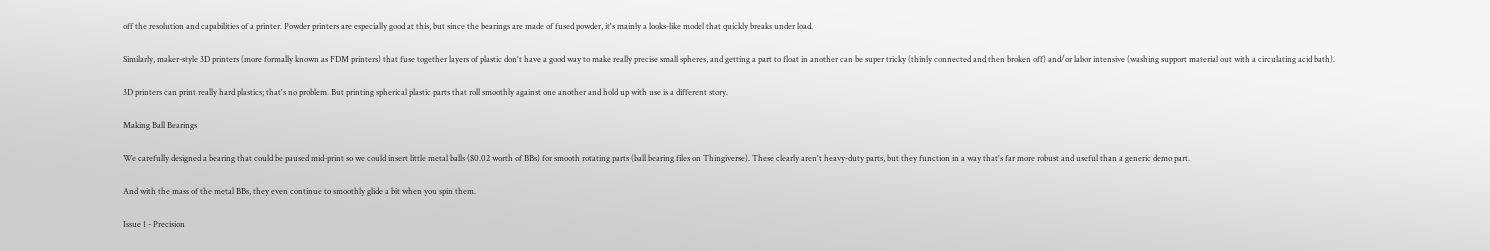off the resolution and capabilities of a printer. Powder printers are especially good at this, but since the bearings are made of fused powder, it's mainly a looks-like model that quickly breaks under load.

Similarly, maker-style 3D printers (more formally known as FDM printers) that fuse together layers of plastic don't have a good way to make really precise small spheres, and getting a part to float in another can be super tricky (thinly connected and then broken off) and/or labor intensive (washing support material out with a circulating acid bath).

3D printers can print really hard plastics; that's no problem. But printing spherical plastic parts that roll smoothly against one another and hold up with use is a different story.

Making Ball Bearings

We carefully designed a bearing that could be paused mid-print so we could insert little metal balls ($0.02 worth of BBs) for smooth rotating parts (ball bearing files on Thingiverse). These clearly aren't heavy-duty parts, but they function in a way that's far more robust and useful than a generic demo part.

And with the mass of the metal BBs, they even continue to smoothly glide a bit when you spin them.

Issue 1 - Precision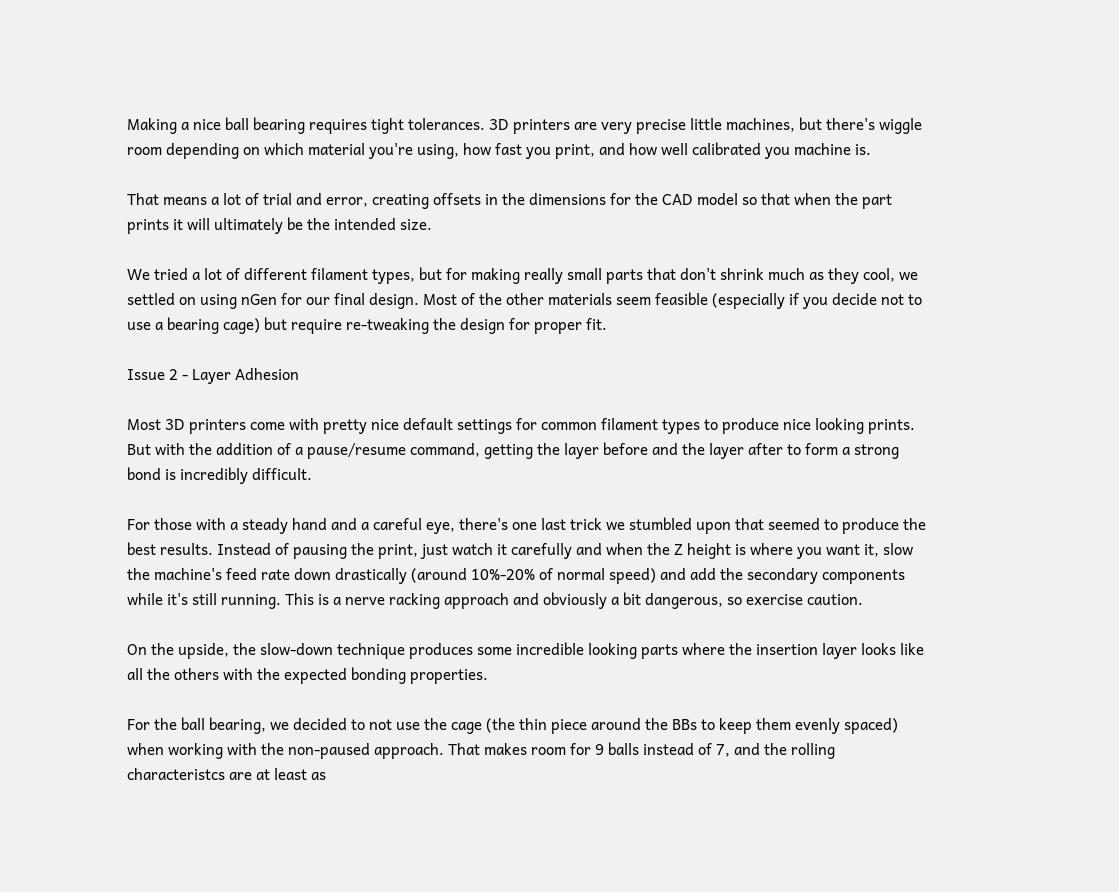Making a nice ball bearing requires tight tolerances. 3D printers are very precise little machines, but there's wiggle room depending on which material you're using, how fast you print, and how well calibrated you machine is.

That means a lot of trial and error, creating offsets in the dimensions for the CAD model so that when the part prints it will ultimately be the intended size.

We tried a lot of different filament types, but for making really small parts that don't shrink much as they cool, we settled on using nGen for our final design. Most of the other materials seem feasible (especially if you decide not to use a bearing cage) but require re-tweaking the design for proper fit.

Issue 2 - Layer Adhesion

Most 3D printers come with pretty nice default settings for common filament types to produce nice looking prints. But with the addition of a pause/resume command, getting the layer before and the layer after to form a strong bond is incredibly difficult.

For those with a steady hand and a careful eye, there's one last trick we stumbled upon that seemed to produce the best results. Instead of pausing the print, just watch it carefully and when the Z height is where you want it, slow the machine's feed rate down drastically (around 10%-20% of normal speed) and add the secondary components while it's still running. This is a nerve racking approach and obviously a bit dangerous, so exercise caution.

On the upside, the slow-down technique produces some incredible looking parts where the insertion layer looks like all the others with the expected bonding properties.

For the ball bearing, we decided to not use the cage (the thin piece around the BBs to keep them evenly spaced) when working with the non-paused approach. That makes room for 9 balls instead of 7, and the rolling characteristcs are at least as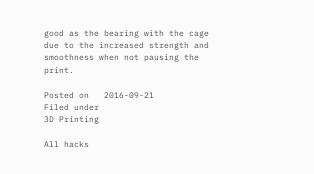good as the bearing with the cage due to the increased strength and smoothness when not pausing the print.

Posted on   2016-09-21
Filed under
3D Printing

All hacks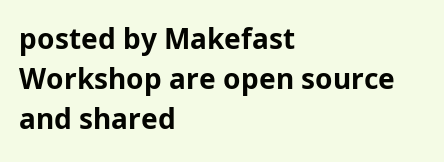posted by Makefast Workshop are open source and shared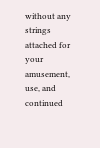without any strings attached for your amusement, use, and continued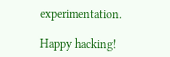experimentation.

Happy hacking!